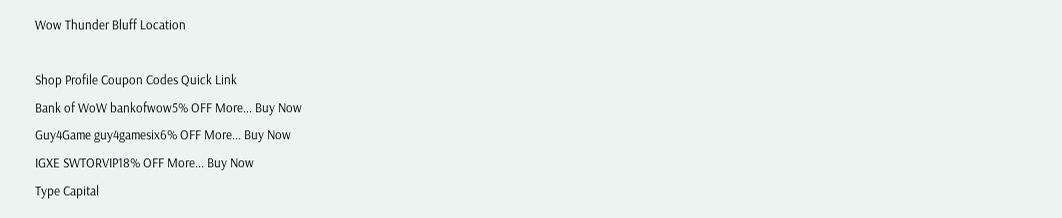Wow Thunder Bluff Location

Shop Profile Coupon Codes Quick Link
Bank of WoW bankofwow5% OFF More... Buy Now
Guy4Game guy4gamesix6% OFF More... Buy Now
IGXE SWTORVIP18% OFF More... Buy Now
Type Capital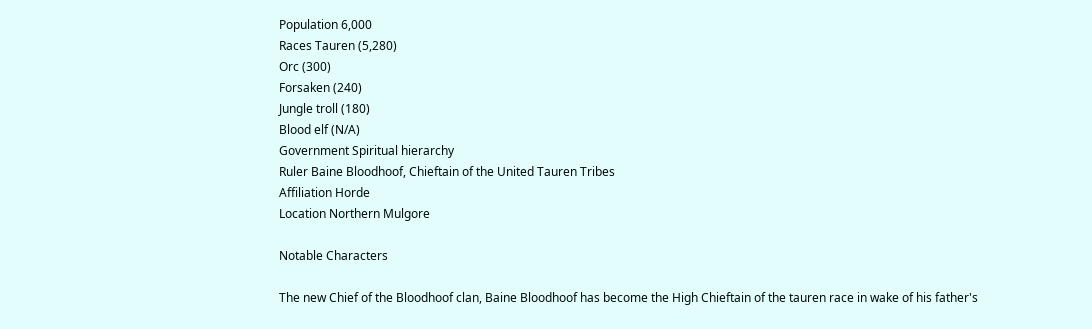Population 6,000
Races Tauren (5,280)
Orc (300)
Forsaken (240)
Jungle troll (180)
Blood elf (N/A)
Government Spiritual hierarchy
Ruler Baine Bloodhoof, Chieftain of the United Tauren Tribes
Affiliation Horde
Location Northern Mulgore

Notable Characters

The new Chief of the Bloodhoof clan, Baine Bloodhoof has become the High Chieftain of the tauren race in wake of his father's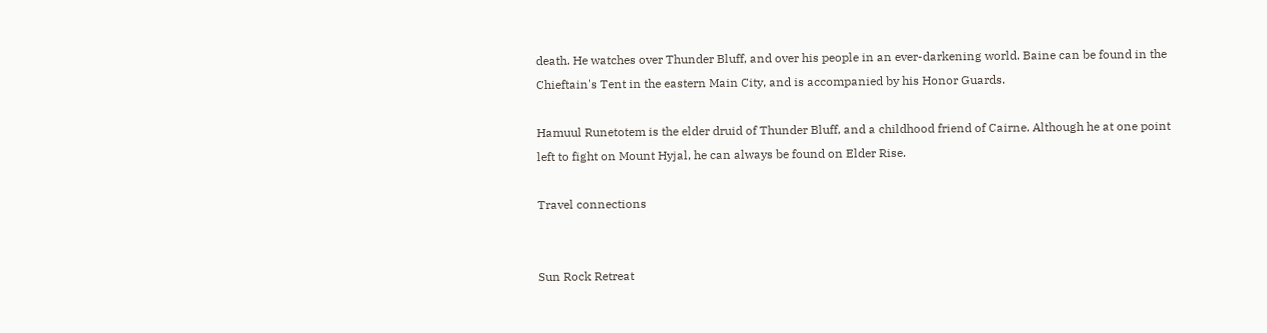death. He watches over Thunder Bluff, and over his people in an ever-darkening world. Baine can be found in the Chieftain's Tent in the eastern Main City, and is accompanied by his Honor Guards.

Hamuul Runetotem is the elder druid of Thunder Bluff, and a childhood friend of Cairne. Although he at one point left to fight on Mount Hyjal, he can always be found on Elder Rise.

Travel connections


Sun Rock Retreat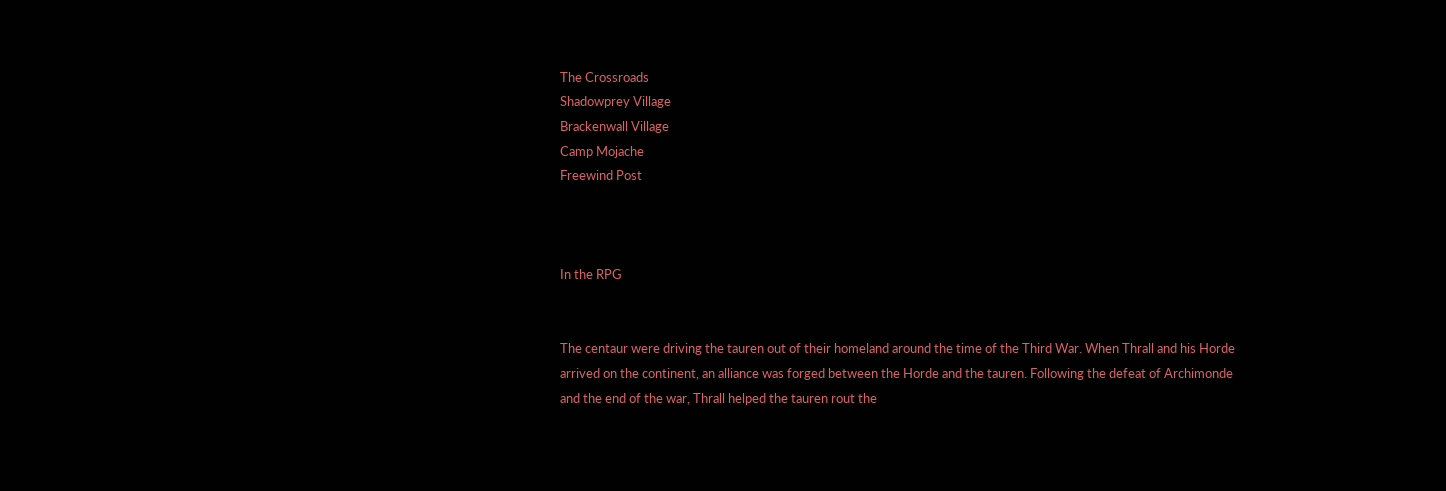The Crossroads
Shadowprey Village
Brackenwall Village
Camp Mojache
Freewind Post



In the RPG


The centaur were driving the tauren out of their homeland around the time of the Third War. When Thrall and his Horde arrived on the continent, an alliance was forged between the Horde and the tauren. Following the defeat of Archimonde and the end of the war, Thrall helped the tauren rout the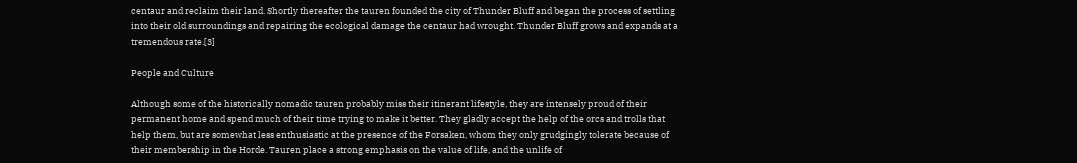centaur and reclaim their land. Shortly thereafter the tauren founded the city of Thunder Bluff and began the process of settling into their old surroundings and repairing the ecological damage the centaur had wrought. Thunder Bluff grows and expands at a tremendous rate.[3]

People and Culture

Although some of the historically nomadic tauren probably miss their itinerant lifestyle, they are intensely proud of their permanent home and spend much of their time trying to make it better. They gladly accept the help of the orcs and trolls that help them, but are somewhat less enthusiastic at the presence of the Forsaken, whom they only grudgingly tolerate because of their membership in the Horde. Tauren place a strong emphasis on the value of life, and the unlife of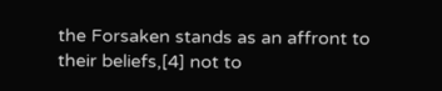the Forsaken stands as an affront to their beliefs,[4] not to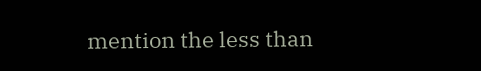mention the less than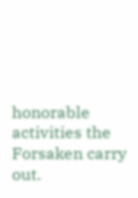honorable activities the Forsaken carry out.